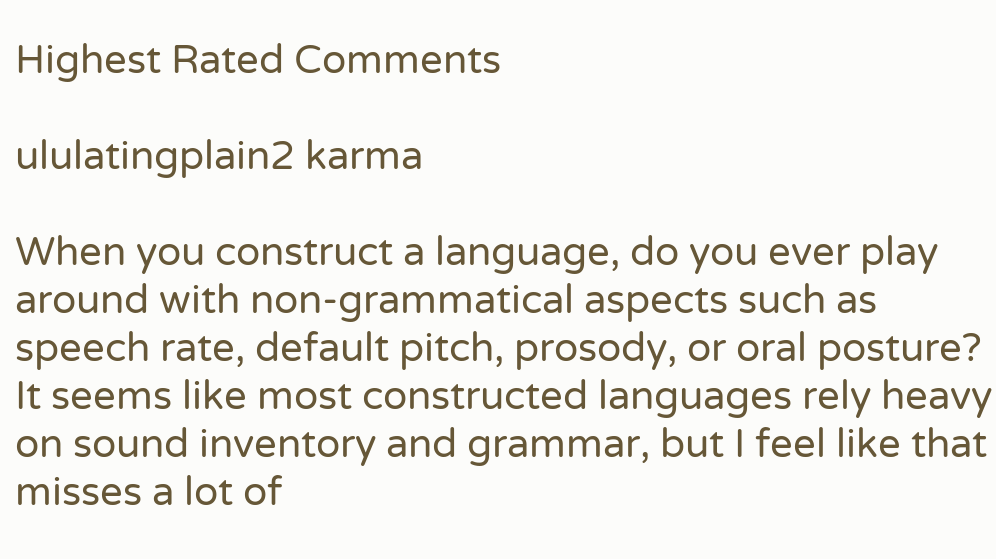Highest Rated Comments

ululatingplain2 karma

When you construct a language, do you ever play around with non-grammatical aspects such as speech rate, default pitch, prosody, or oral posture? It seems like most constructed languages rely heavy on sound inventory and grammar, but I feel like that misses a lot of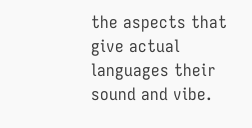the aspects that give actual languages their sound and vibe.